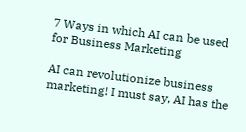7 Ways in which AI can be used for Business Marketing

AI can revolutionize business marketing! I must say, AI has the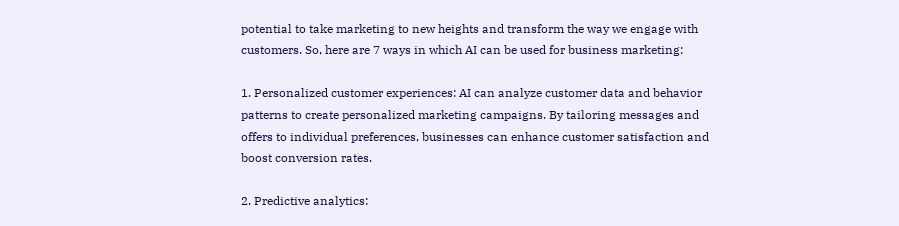potential to take marketing to new heights and transform the way we engage with customers. So, here are 7 ways in which AI can be used for business marketing:

1. Personalized customer experiences: AI can analyze customer data and behavior patterns to create personalized marketing campaigns. By tailoring messages and offers to individual preferences, businesses can enhance customer satisfaction and boost conversion rates.

2. Predictive analytics: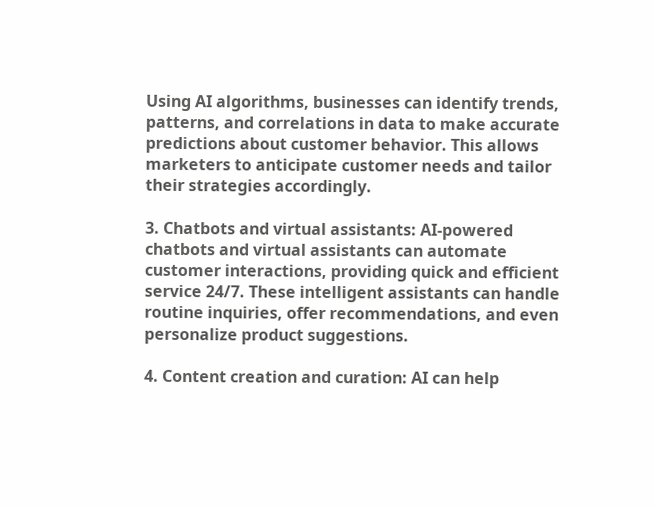Using AI algorithms, businesses can identify trends, patterns, and correlations in data to make accurate predictions about customer behavior. This allows marketers to anticipate customer needs and tailor their strategies accordingly.

3. Chatbots and virtual assistants: AI-powered chatbots and virtual assistants can automate customer interactions, providing quick and efficient service 24/7. These intelligent assistants can handle routine inquiries, offer recommendations, and even personalize product suggestions.

4. Content creation and curation: AI can help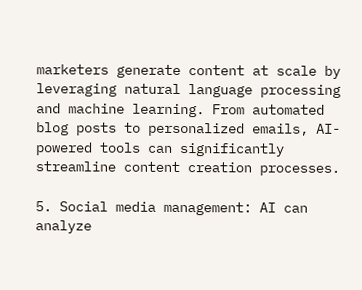marketers generate content at scale by leveraging natural language processing and machine learning. From automated blog posts to personalized emails, AI-powered tools can significantly streamline content creation processes.

5. Social media management: AI can analyze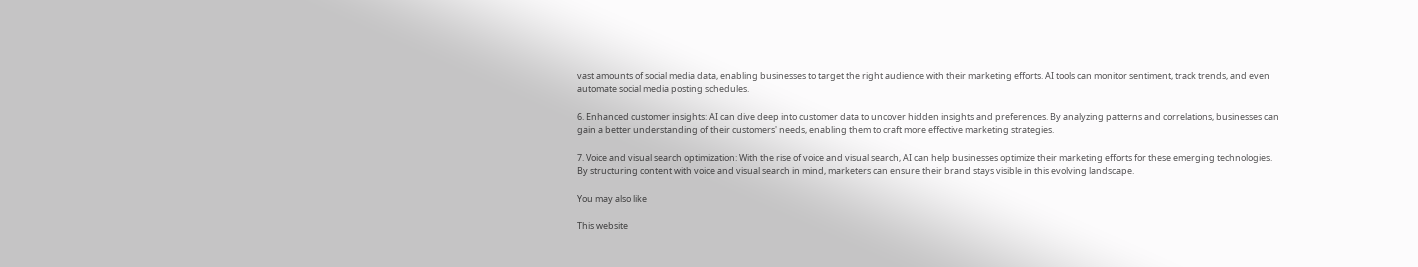vast amounts of social media data, enabling businesses to target the right audience with their marketing efforts. AI tools can monitor sentiment, track trends, and even automate social media posting schedules.

6. Enhanced customer insights: AI can dive deep into customer data to uncover hidden insights and preferences. By analyzing patterns and correlations, businesses can gain a better understanding of their customers' needs, enabling them to craft more effective marketing strategies.

7. Voice and visual search optimization: With the rise of voice and visual search, AI can help businesses optimize their marketing efforts for these emerging technologies. By structuring content with voice and visual search in mind, marketers can ensure their brand stays visible in this evolving landscape.

You may also like

This website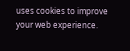uses cookies to improve your web experience.